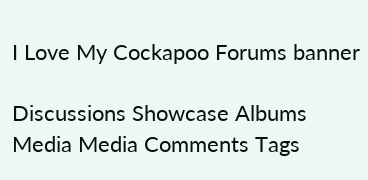I Love My Cockapoo Forums banner

Discussions Showcase Albums Media Media Comments Tags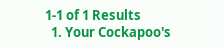1-1 of 1 Results
  1. Your Cockapoo's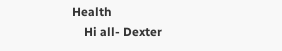Health
    Hi all- Dexter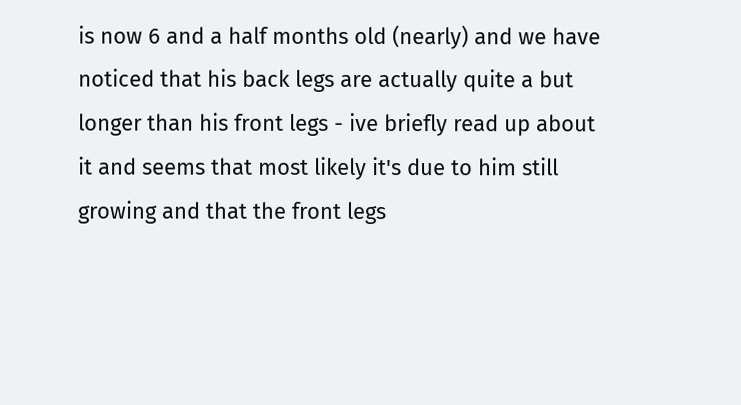is now 6 and a half months old (nearly) and we have noticed that his back legs are actually quite a but longer than his front legs - ive briefly read up about it and seems that most likely it's due to him still growing and that the front legs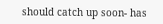should catch up soon- has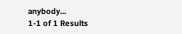anybody...
1-1 of 1 Results